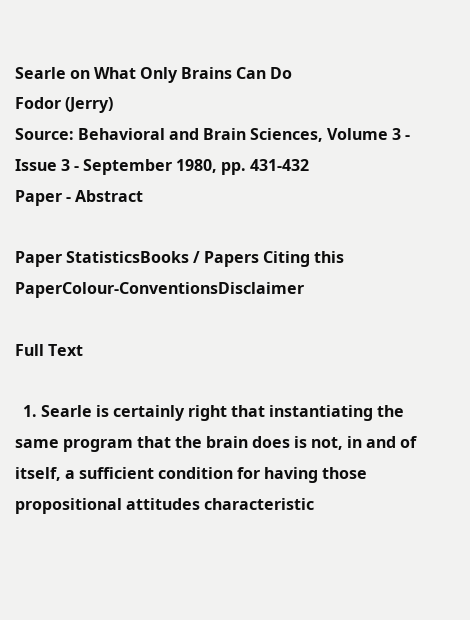Searle on What Only Brains Can Do
Fodor (Jerry)
Source: Behavioral and Brain Sciences, Volume 3 - Issue 3 - September 1980, pp. 431-432
Paper - Abstract

Paper StatisticsBooks / Papers Citing this PaperColour-ConventionsDisclaimer

Full Text

  1. Searle is certainly right that instantiating the same program that the brain does is not, in and of itself, a sufficient condition for having those propositional attitudes characteristic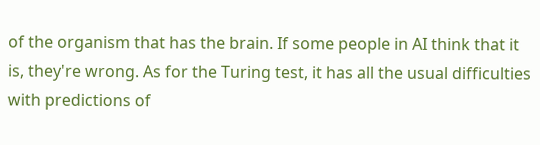of the organism that has the brain. If some people in AI think that it is, they're wrong. As for the Turing test, it has all the usual difficulties with predictions of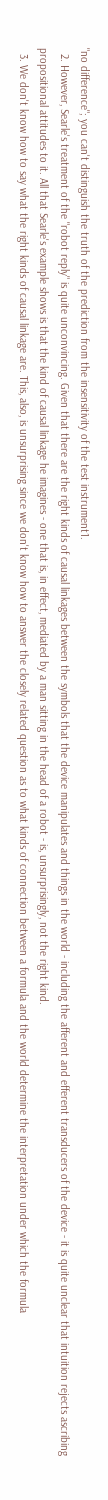"no difference"; you can't distinguish the truth of the prediction from the insensitivity of the test instrument1.
  2. However, Searle's treatment of the "robot reply" is quite unconvincing. Given that there are the right kinds of causal linkages between the symbols that the device manipulates and things in the world - including the afferent and efferent transducers of the device - it is quite unclear that intuition rejects ascribing propositional attitudes to it. All that Searle's example shows is that the kind of causal linkage he imagines - one that is, in effect, mediated by a man sitting in the head of a robot - is, unsurprisingly, not the right kind.
  3. We don't know how to say what the right kinds of causal linkage are. This, also, is unsurprising since we don't know how to answer the closely related question as to what kinds of connection between a formula and the world determine the interpretation under which the formula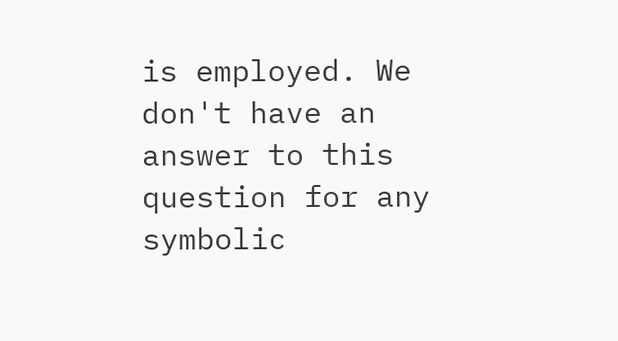is employed. We don't have an answer to this question for any symbolic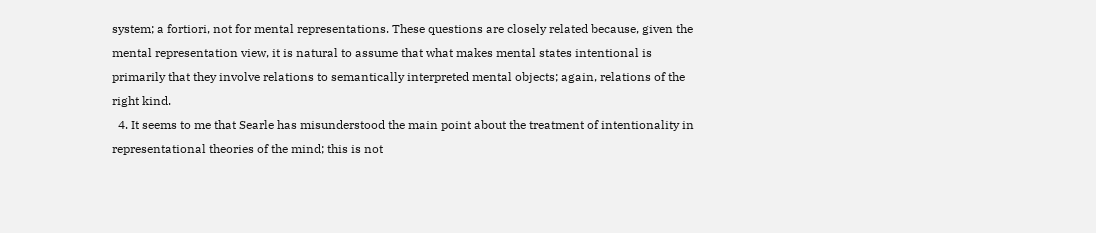system; a fortiori, not for mental representations. These questions are closely related because, given the mental representation view, it is natural to assume that what makes mental states intentional is primarily that they involve relations to semantically interpreted mental objects; again, relations of the right kind.
  4. It seems to me that Searle has misunderstood the main point about the treatment of intentionality in representational theories of the mind; this is not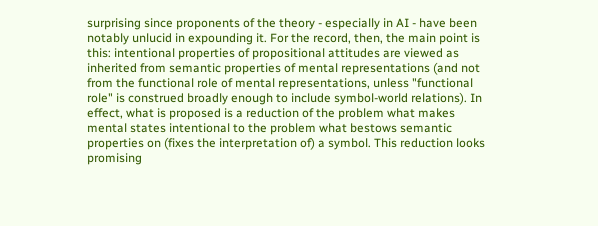surprising since proponents of the theory - especially in AI - have been notably unlucid in expounding it. For the record, then, the main point is this: intentional properties of propositional attitudes are viewed as inherited from semantic properties of mental representations (and not from the functional role of mental representations, unless "functional role" is construed broadly enough to include symbol-world relations). In effect, what is proposed is a reduction of the problem what makes mental states intentional to the problem what bestows semantic properties on (fixes the interpretation of) a symbol. This reduction looks promising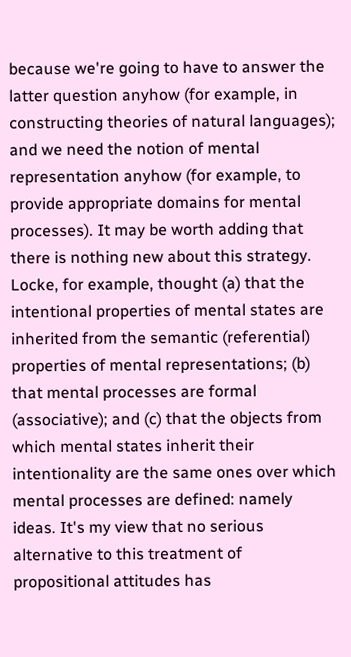because we're going to have to answer the latter question anyhow (for example, in constructing theories of natural languages); and we need the notion of mental representation anyhow (for example, to provide appropriate domains for mental processes). It may be worth adding that there is nothing new about this strategy. Locke, for example, thought (a) that the intentional properties of mental states are inherited from the semantic (referential) properties of mental representations; (b) that mental processes are formal (associative); and (c) that the objects from which mental states inherit their intentionality are the same ones over which mental processes are defined: namely ideas. It's my view that no serious alternative to this treatment of propositional attitudes has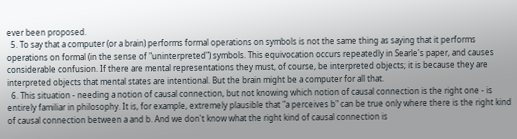ever been proposed.
  5. To say that a computer (or a brain) performs formal operations on symbols is not the same thing as saying that it performs operations on formal (in the sense of "uninterpreted") symbols. This equivocation occurs repeatedly in Searle's paper, and causes considerable confusion. If there are mental representations they must, of course, be interpreted objects; it is because they are interpreted objects that mental states are intentional. But the brain might be a computer for all that.
  6. This situation - needing a notion of causal connection, but not knowing which notion of causal connection is the right one - is entirely familiar in philosophy. It is, for example, extremely plausible that "a perceives b" can be true only where there is the right kind of causal connection between a and b. And we don't know what the right kind of causal connection is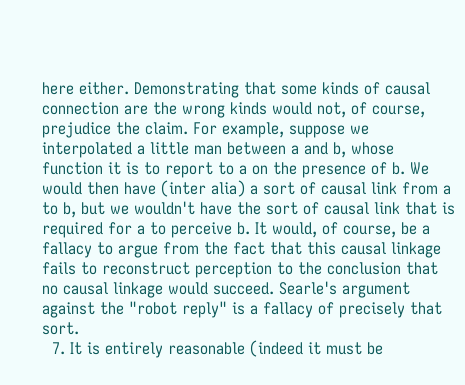here either. Demonstrating that some kinds of causal connection are the wrong kinds would not, of course, prejudice the claim. For example, suppose we interpolated a little man between a and b, whose function it is to report to a on the presence of b. We would then have (inter alia) a sort of causal link from a to b, but we wouldn't have the sort of causal link that is required for a to perceive b. It would, of course, be a fallacy to argue from the fact that this causal linkage fails to reconstruct perception to the conclusion that no causal linkage would succeed. Searle's argument against the "robot reply" is a fallacy of precisely that sort.
  7. It is entirely reasonable (indeed it must be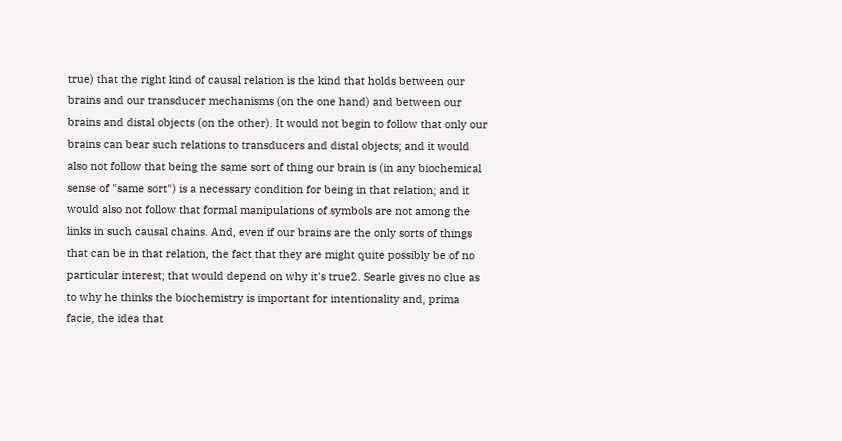true) that the right kind of causal relation is the kind that holds between our brains and our transducer mechanisms (on the one hand) and between our brains and distal objects (on the other). It would not begin to follow that only our brains can bear such relations to transducers and distal objects; and it would also not follow that being the same sort of thing our brain is (in any biochemical sense of "same sort") is a necessary condition for being in that relation; and it would also not follow that formal manipulations of symbols are not among the links in such causal chains. And, even if our brains are the only sorts of things that can be in that relation, the fact that they are might quite possibly be of no particular interest; that would depend on why it's true2. Searle gives no clue as to why he thinks the biochemistry is important for intentionality and, prima facie, the idea that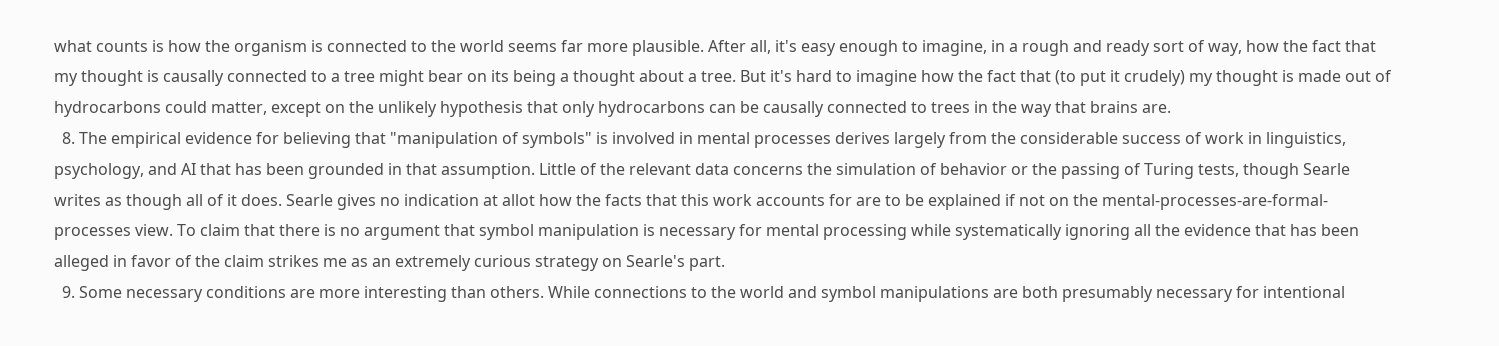what counts is how the organism is connected to the world seems far more plausible. After all, it's easy enough to imagine, in a rough and ready sort of way, how the fact that my thought is causally connected to a tree might bear on its being a thought about a tree. But it's hard to imagine how the fact that (to put it crudely) my thought is made out of hydrocarbons could matter, except on the unlikely hypothesis that only hydrocarbons can be causally connected to trees in the way that brains are.
  8. The empirical evidence for believing that "manipulation of symbols" is involved in mental processes derives largely from the considerable success of work in linguistics, psychology, and AI that has been grounded in that assumption. Little of the relevant data concerns the simulation of behavior or the passing of Turing tests, though Searle writes as though all of it does. Searle gives no indication at allot how the facts that this work accounts for are to be explained if not on the mental-processes-are-formal-processes view. To claim that there is no argument that symbol manipulation is necessary for mental processing while systematically ignoring all the evidence that has been alleged in favor of the claim strikes me as an extremely curious strategy on Searle's part.
  9. Some necessary conditions are more interesting than others. While connections to the world and symbol manipulations are both presumably necessary for intentional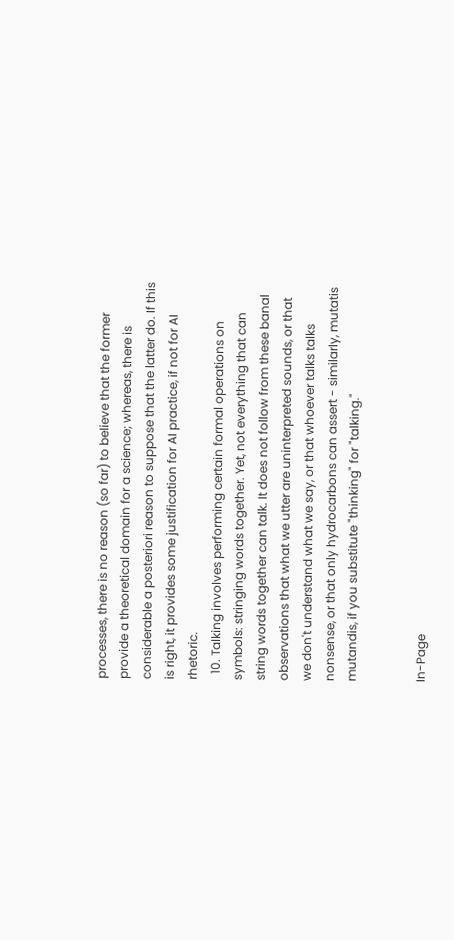processes, there is no reason (so far) to believe that the former provide a theoretical domain for a science; whereas, there is considerable a posteriori reason to suppose that the latter do. If this is right, it provides some justification for AI practice, if not for AI rhetoric.
  10. Talking involves performing certain formal operations on symbols: stringing words together. Yet, not everything that can string words together can talk. It does not follow from these banal observations that what we utter are uninterpreted sounds, or that we don't understand what we say, or that whoever talks talks nonsense, or that only hydrocarbons can assert - similarly, mutatis mutandis, if you substitute "thinking" for "talking."


In-Page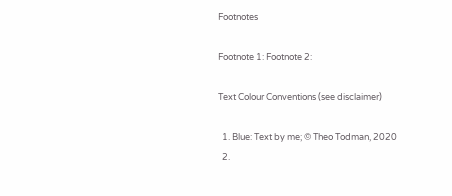Footnotes

Footnote 1: Footnote 2:

Text Colour Conventions (see disclaimer)

  1. Blue: Text by me; © Theo Todman, 2020
  2.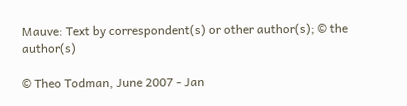Mauve: Text by correspondent(s) or other author(s); © the author(s)

© Theo Todman, June 2007 - Jan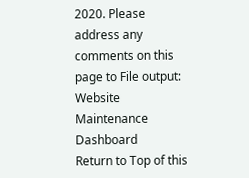2020. Please address any comments on this page to File output:
Website Maintenance Dashboard
Return to Top of this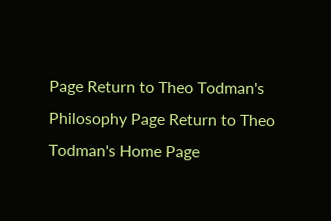Page Return to Theo Todman's Philosophy Page Return to Theo Todman's Home Page